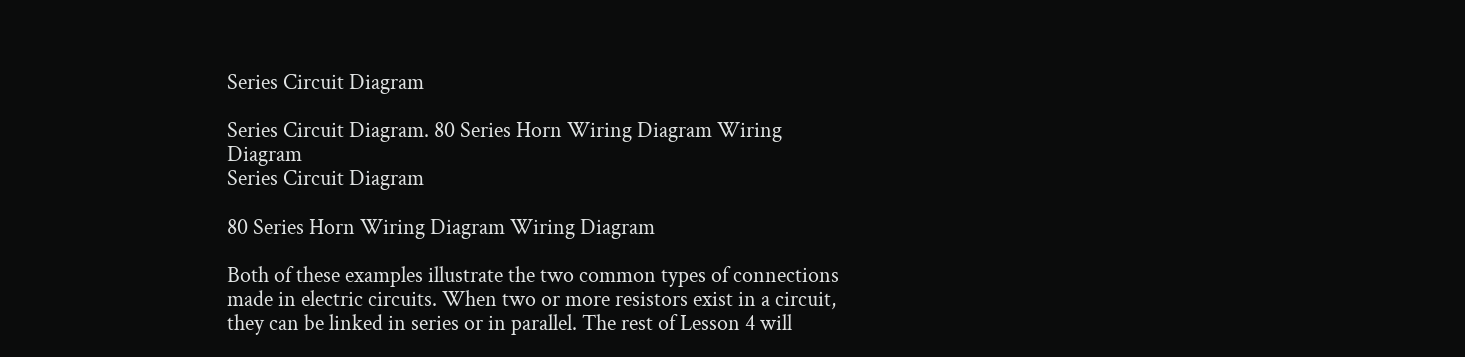Series Circuit Diagram

Series Circuit Diagram. 80 Series Horn Wiring Diagram Wiring Diagram
Series Circuit Diagram

80 Series Horn Wiring Diagram Wiring Diagram

Both of these examples illustrate the two common types of connections made in electric circuits. When two or more resistors exist in a circuit, they can be linked in series or in parallel. The rest of Lesson 4 will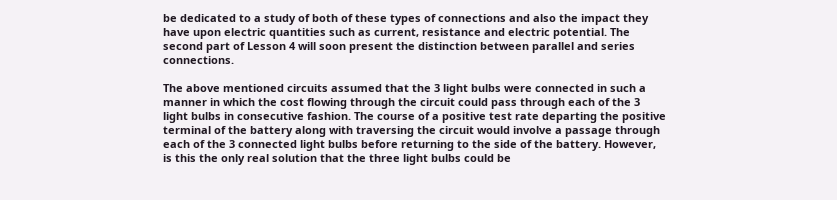be dedicated to a study of both of these types of connections and also the impact they have upon electric quantities such as current, resistance and electric potential. The second part of Lesson 4 will soon present the distinction between parallel and series connections.

The above mentioned circuits assumed that the 3 light bulbs were connected in such a manner in which the cost flowing through the circuit could pass through each of the 3 light bulbs in consecutive fashion. The course of a positive test rate departing the positive terminal of the battery along with traversing the circuit would involve a passage through each of the 3 connected light bulbs before returning to the side of the battery. However, is this the only real solution that the three light bulbs could be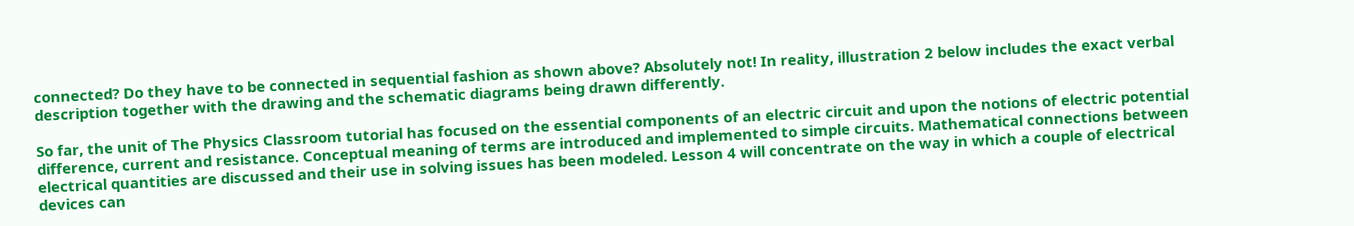connected? Do they have to be connected in sequential fashion as shown above? Absolutely not! In reality, illustration 2 below includes the exact verbal description together with the drawing and the schematic diagrams being drawn differently.

So far, the unit of The Physics Classroom tutorial has focused on the essential components of an electric circuit and upon the notions of electric potential difference, current and resistance. Conceptual meaning of terms are introduced and implemented to simple circuits. Mathematical connections between electrical quantities are discussed and their use in solving issues has been modeled. Lesson 4 will concentrate on the way in which a couple of electrical devices can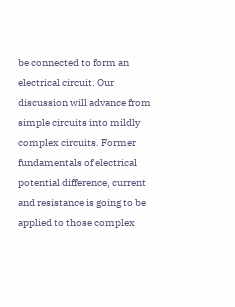be connected to form an electrical circuit. Our discussion will advance from simple circuits into mildly complex circuits. Former fundamentals of electrical potential difference, current and resistance is going to be applied to those complex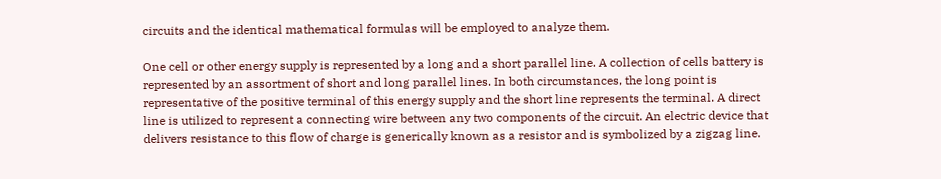circuits and the identical mathematical formulas will be employed to analyze them.

One cell or other energy supply is represented by a long and a short parallel line. A collection of cells battery is represented by an assortment of short and long parallel lines. In both circumstances, the long point is representative of the positive terminal of this energy supply and the short line represents the terminal. A direct line is utilized to represent a connecting wire between any two components of the circuit. An electric device that delivers resistance to this flow of charge is generically known as a resistor and is symbolized by a zigzag line.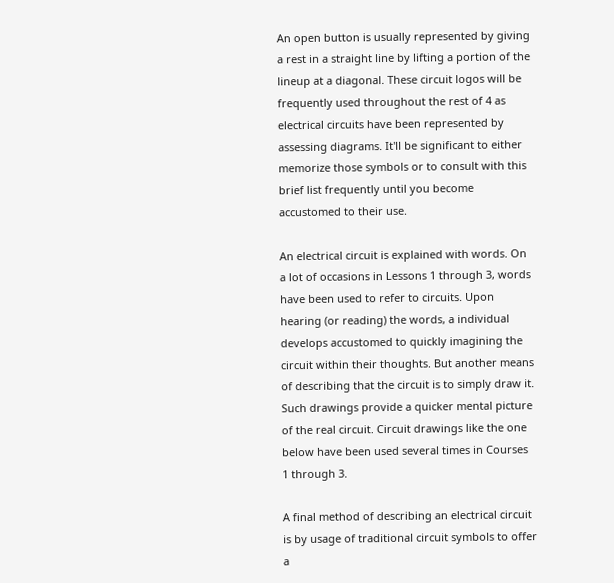An open button is usually represented by giving a rest in a straight line by lifting a portion of the lineup at a diagonal. These circuit logos will be frequently used throughout the rest of 4 as electrical circuits have been represented by assessing diagrams. It'll be significant to either memorize those symbols or to consult with this brief list frequently until you become accustomed to their use.

An electrical circuit is explained with words. On a lot of occasions in Lessons 1 through 3, words have been used to refer to circuits. Upon hearing (or reading) the words, a individual develops accustomed to quickly imagining the circuit within their thoughts. But another means of describing that the circuit is to simply draw it. Such drawings provide a quicker mental picture of the real circuit. Circuit drawings like the one below have been used several times in Courses 1 through 3.

A final method of describing an electrical circuit is by usage of traditional circuit symbols to offer a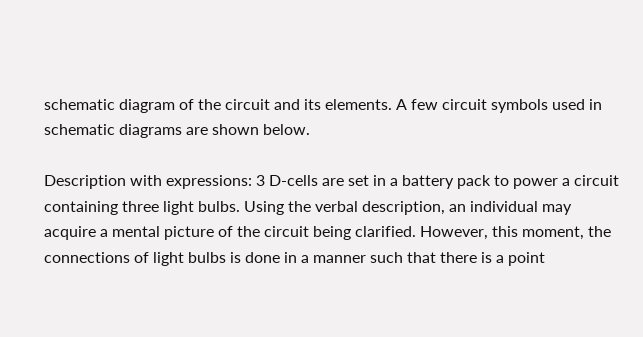schematic diagram of the circuit and its elements. A few circuit symbols used in schematic diagrams are shown below.

Description with expressions: 3 D-cells are set in a battery pack to power a circuit containing three light bulbs. Using the verbal description, an individual may acquire a mental picture of the circuit being clarified. However, this moment, the connections of light bulbs is done in a manner such that there is a point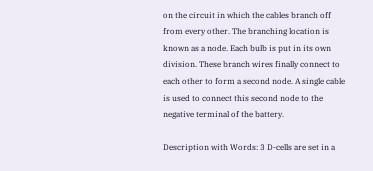on the circuit in which the cables branch off from every other. The branching location is known as a node. Each bulb is put in its own division. These branch wires finally connect to each other to form a second node. A single cable is used to connect this second node to the negative terminal of the battery.

Description with Words: 3 D-cells are set in a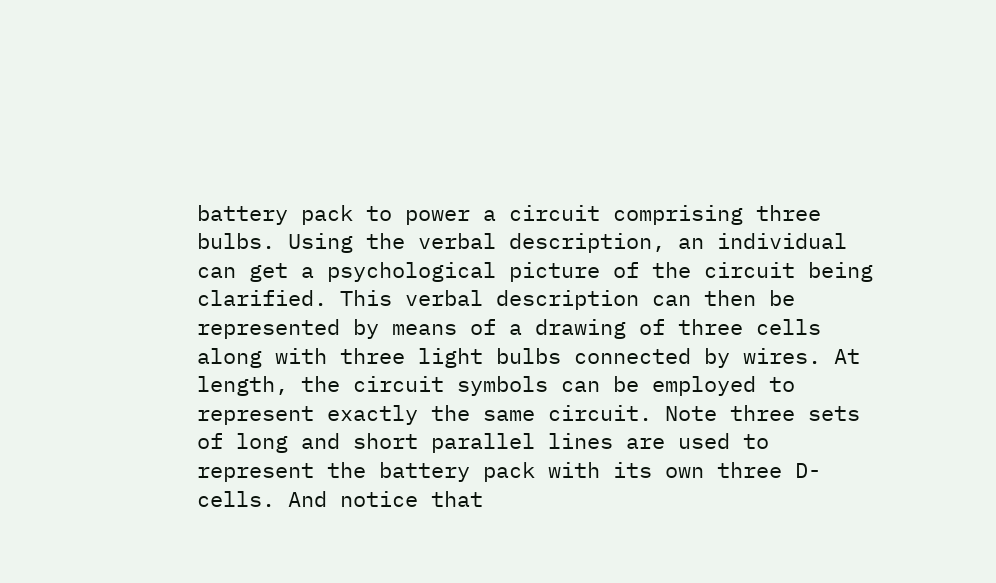battery pack to power a circuit comprising three bulbs. Using the verbal description, an individual can get a psychological picture of the circuit being clarified. This verbal description can then be represented by means of a drawing of three cells along with three light bulbs connected by wires. At length, the circuit symbols can be employed to represent exactly the same circuit. Note three sets of long and short parallel lines are used to represent the battery pack with its own three D-cells. And notice that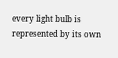every light bulb is represented by its own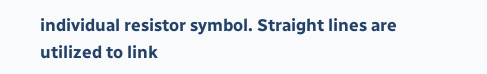individual resistor symbol. Straight lines are utilized to link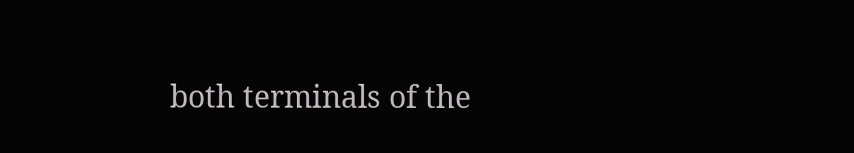both terminals of the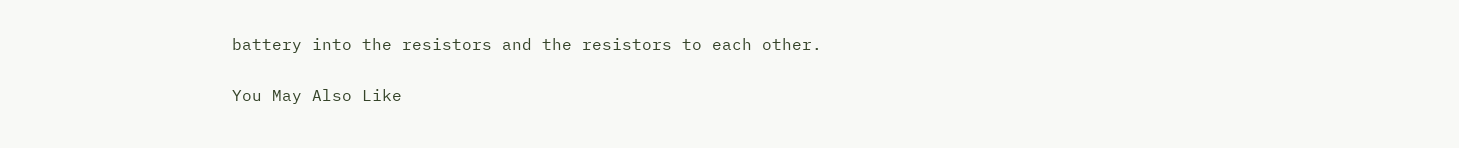battery into the resistors and the resistors to each other.

You May Also Like